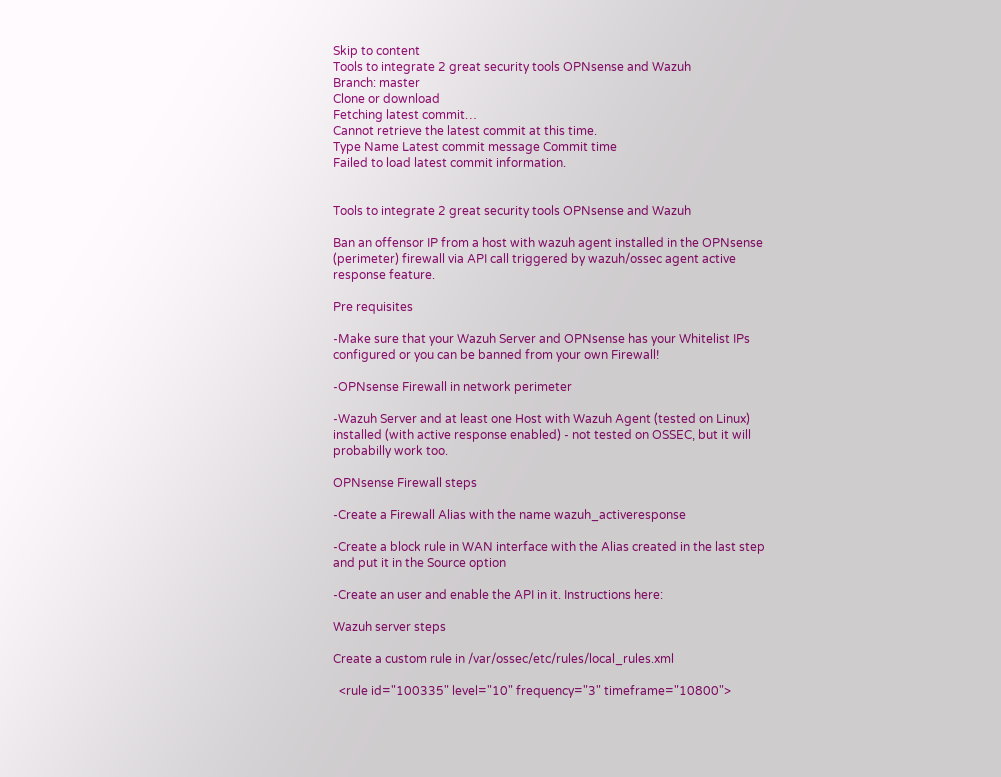Skip to content
Tools to integrate 2 great security tools OPNsense and Wazuh
Branch: master
Clone or download
Fetching latest commit…
Cannot retrieve the latest commit at this time.
Type Name Latest commit message Commit time
Failed to load latest commit information.


Tools to integrate 2 great security tools OPNsense and Wazuh

Ban an offensor IP from a host with wazuh agent installed in the OPNsense (perimeter) firewall via API call triggered by wazuh/ossec agent active response feature.

Pre requisites

-Make sure that your Wazuh Server and OPNsense has your Whitelist IPs configured or you can be banned from your own Firewall!

-OPNsense Firewall in network perimeter

-Wazuh Server and at least one Host with Wazuh Agent (tested on Linux) installed (with active response enabled) - not tested on OSSEC, but it will probabilly work too.

OPNsense Firewall steps

-Create a Firewall Alias with the name wazuh_activeresponse

-Create a block rule in WAN interface with the Alias created in the last step and put it in the Source option

-Create an user and enable the API in it. Instructions here:

Wazuh server steps

Create a custom rule in /var/ossec/etc/rules/local_rules.xml

  <rule id="100335" level="10" frequency="3" timeframe="10800">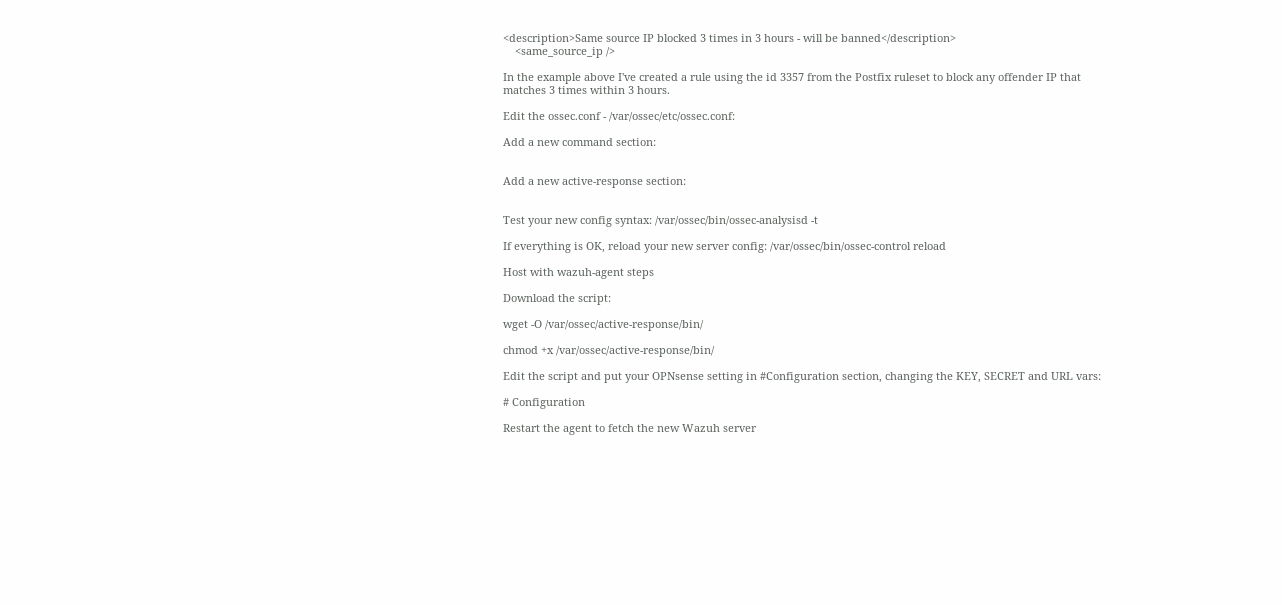<description>Same source IP blocked 3 times in 3 hours - will be banned</description>
    <same_source_ip />

In the example above I've created a rule using the id 3357 from the Postfix ruleset to block any offender IP that matches 3 times within 3 hours.

Edit the ossec.conf - /var/ossec/etc/ossec.conf:

Add a new command section:


Add a new active-response section:


Test your new config syntax: /var/ossec/bin/ossec-analysisd -t

If everything is OK, reload your new server config: /var/ossec/bin/ossec-control reload

Host with wazuh-agent steps

Download the script:

wget -O /var/ossec/active-response/bin/

chmod +x /var/ossec/active-response/bin/

Edit the script and put your OPNsense setting in #Configuration section, changing the KEY, SECRET and URL vars:

# Configuration

Restart the agent to fetch the new Wazuh server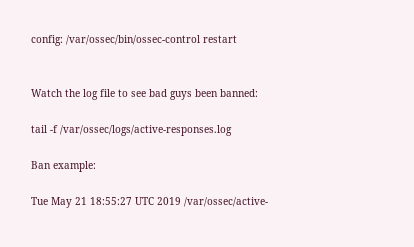config: /var/ossec/bin/ossec-control restart


Watch the log file to see bad guys been banned:

tail -f /var/ossec/logs/active-responses.log

Ban example:

Tue May 21 18:55:27 UTC 2019 /var/ossec/active-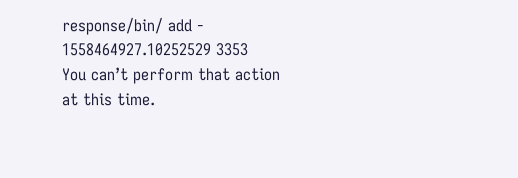response/bin/ add - 1558464927.10252529 3353
You can’t perform that action at this time.